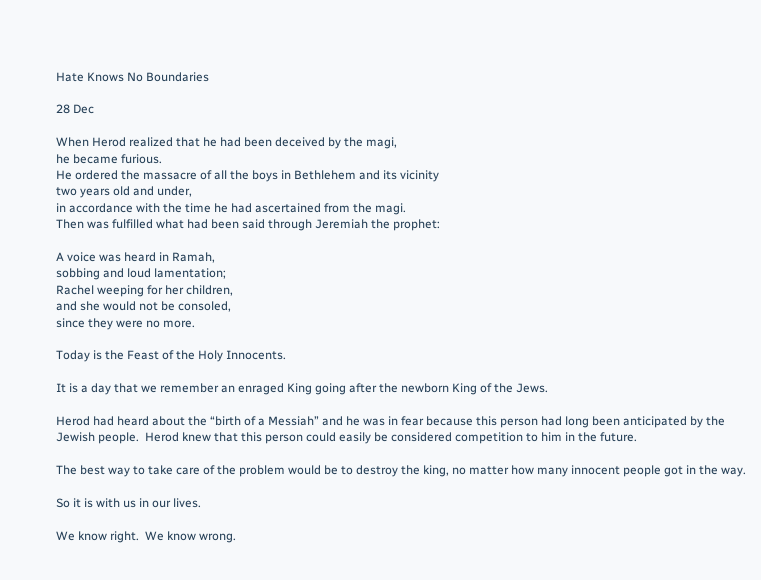Hate Knows No Boundaries

28 Dec

When Herod realized that he had been deceived by the magi,
he became furious.
He ordered the massacre of all the boys in Bethlehem and its vicinity
two years old and under,
in accordance with the time he had ascertained from the magi.
Then was fulfilled what had been said through Jeremiah the prophet:

A voice was heard in Ramah,
sobbing and loud lamentation;
Rachel weeping for her children,
and she would not be consoled,
since they were no more.

Today is the Feast of the Holy Innocents.

It is a day that we remember an enraged King going after the newborn King of the Jews.

Herod had heard about the “birth of a Messiah” and he was in fear because this person had long been anticipated by the Jewish people.  Herod knew that this person could easily be considered competition to him in the future.

The best way to take care of the problem would be to destroy the king, no matter how many innocent people got in the way.

So it is with us in our lives.

We know right.  We know wrong.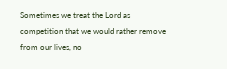Sometimes we treat the Lord as competition that we would rather remove from our lives, no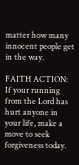matter how many innocent people get in the way.

FAITH ACTION:  If your running from the Lord has hurt anyone in your life, make a move to seek forgiveness today.